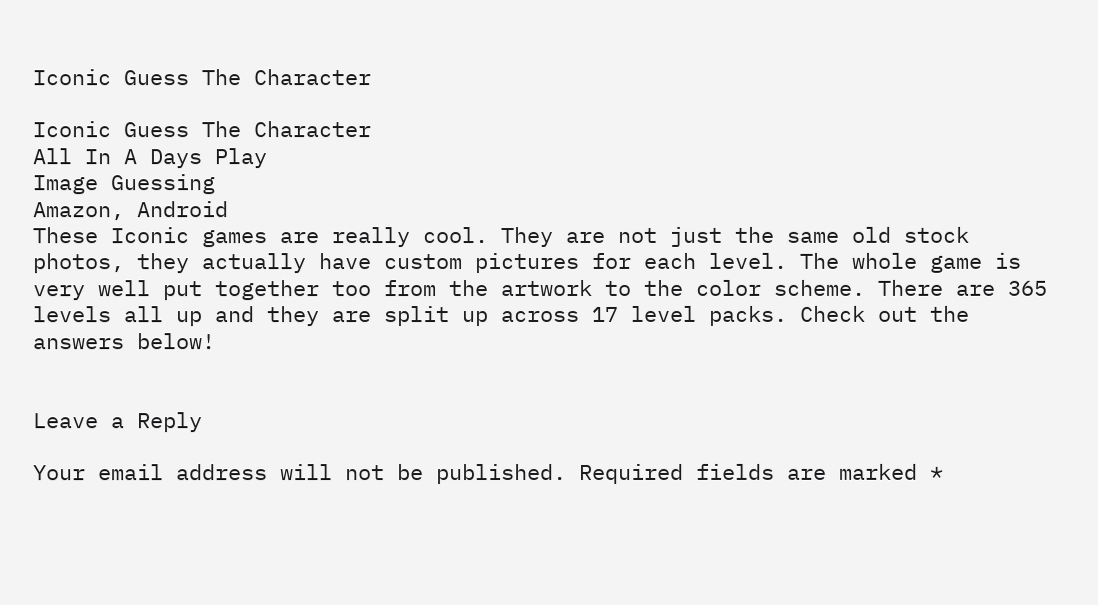Iconic Guess The Character

Iconic Guess The Character
All In A Days Play
Image Guessing
Amazon, Android
These Iconic games are really cool. They are not just the same old stock photos, they actually have custom pictures for each level. The whole game is very well put together too from the artwork to the color scheme. There are 365 levels all up and they are split up across 17 level packs. Check out the answers below!


Leave a Reply

Your email address will not be published. Required fields are marked *